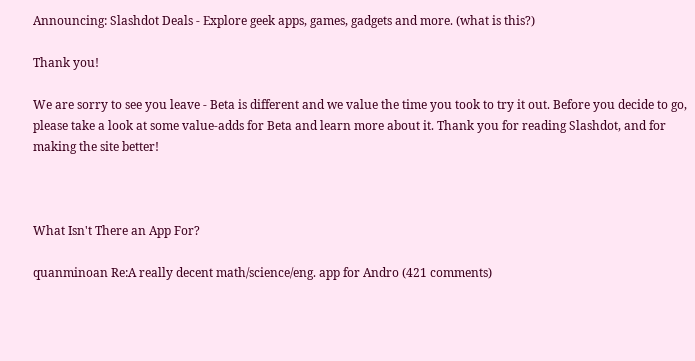Announcing: Slashdot Deals - Explore geek apps, games, gadgets and more. (what is this?)

Thank you!

We are sorry to see you leave - Beta is different and we value the time you took to try it out. Before you decide to go, please take a look at some value-adds for Beta and learn more about it. Thank you for reading Slashdot, and for making the site better!



What Isn't There an App For?

quanminoan Re:A really decent math/science/eng. app for Andro (421 comments)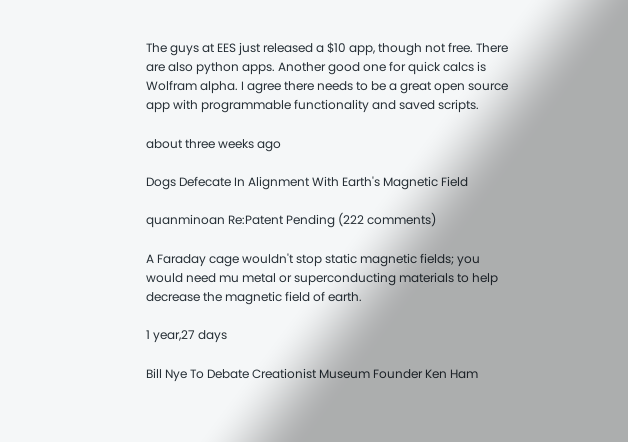The guys at EES just released a $10 app, though not free. There are also python apps. Another good one for quick calcs is Wolfram alpha. I agree there needs to be a great open source app with programmable functionality and saved scripts.

about three weeks ago

Dogs Defecate In Alignment With Earth's Magnetic Field

quanminoan Re:Patent Pending (222 comments)

A Faraday cage wouldn't stop static magnetic fields; you would need mu metal or superconducting materials to help decrease the magnetic field of earth.

1 year,27 days

Bill Nye To Debate Creationist Museum Founder Ken Ham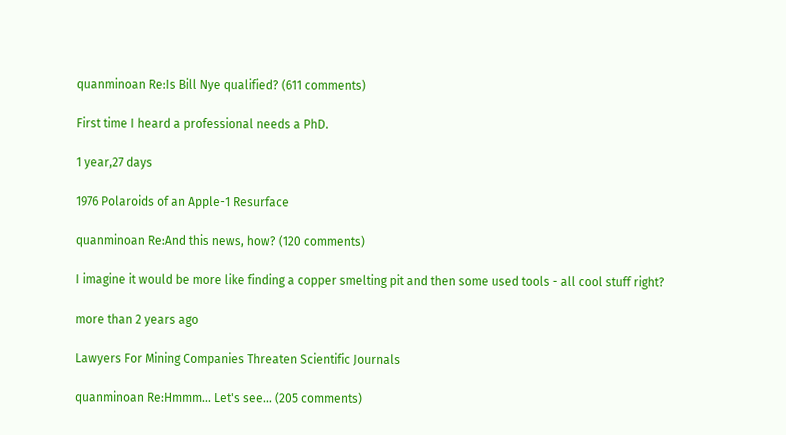quanminoan Re:Is Bill Nye qualified? (611 comments)

First time I heard a professional needs a PhD.

1 year,27 days

1976 Polaroids of an Apple-1 Resurface

quanminoan Re:And this news, how? (120 comments)

I imagine it would be more like finding a copper smelting pit and then some used tools - all cool stuff right?

more than 2 years ago

Lawyers For Mining Companies Threaten Scientific Journals

quanminoan Re:Hmmm... Let's see... (205 comments)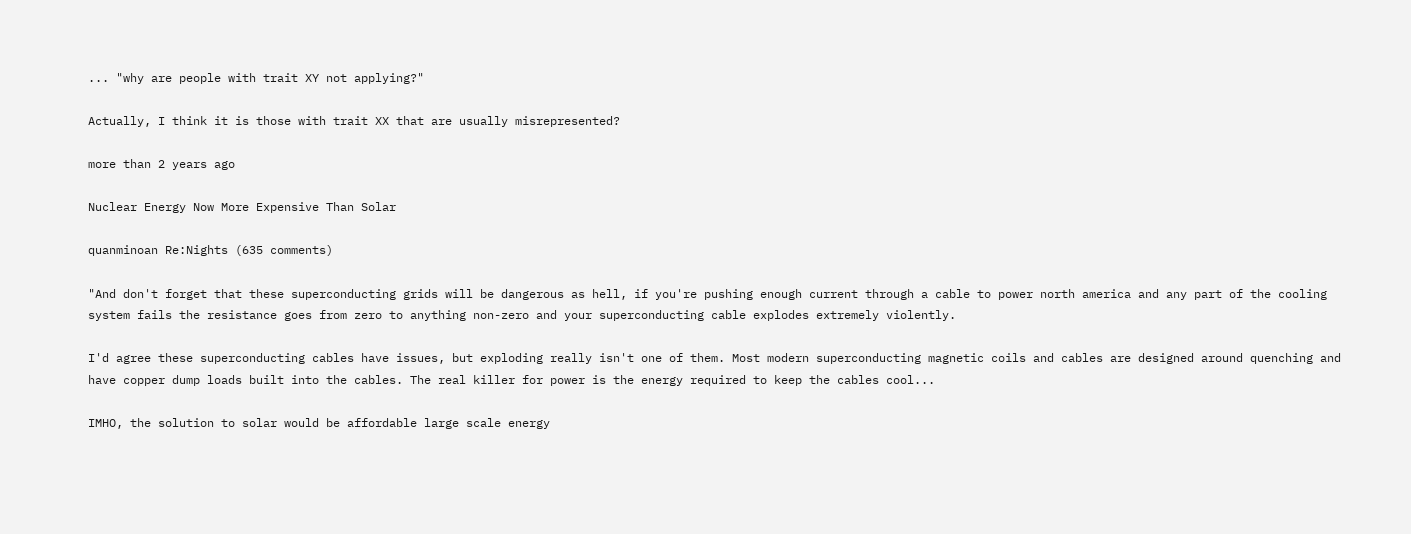... "why are people with trait XY not applying?"

Actually, I think it is those with trait XX that are usually misrepresented?

more than 2 years ago

Nuclear Energy Now More Expensive Than Solar

quanminoan Re:Nights (635 comments)

"And don't forget that these superconducting grids will be dangerous as hell, if you're pushing enough current through a cable to power north america and any part of the cooling system fails the resistance goes from zero to anything non-zero and your superconducting cable explodes extremely violently.

I'd agree these superconducting cables have issues, but exploding really isn't one of them. Most modern superconducting magnetic coils and cables are designed around quenching and have copper dump loads built into the cables. The real killer for power is the energy required to keep the cables cool...

IMHO, the solution to solar would be affordable large scale energy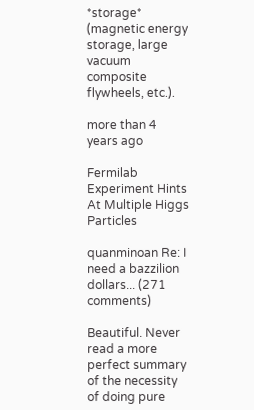*storage* (magnetic energy storage, large vacuum composite flywheels, etc.).

more than 4 years ago

Fermilab Experiment Hints At Multiple Higgs Particles

quanminoan Re: I need a bazzilion dollars... (271 comments)

Beautiful. Never read a more perfect summary of the necessity of doing pure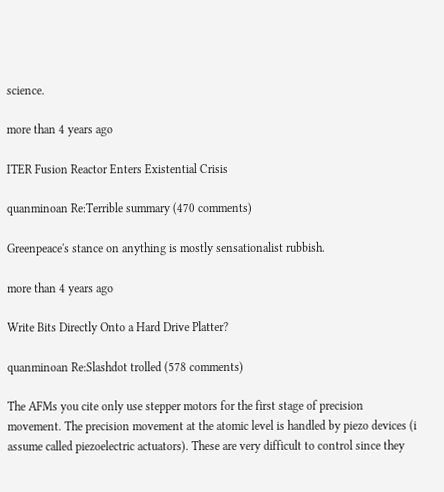science.

more than 4 years ago

ITER Fusion Reactor Enters Existential Crisis

quanminoan Re:Terrible summary (470 comments)

Greenpeace's stance on anything is mostly sensationalist rubbish.

more than 4 years ago

Write Bits Directly Onto a Hard Drive Platter?

quanminoan Re:Slashdot trolled (578 comments)

The AFMs you cite only use stepper motors for the first stage of precision movement. The precision movement at the atomic level is handled by piezo devices (i assume called piezoelectric actuators). These are very difficult to control since they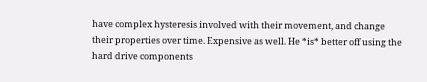have complex hysteresis involved with their movement, and change their properties over time. Expensive as well. He *is* better off using the hard drive components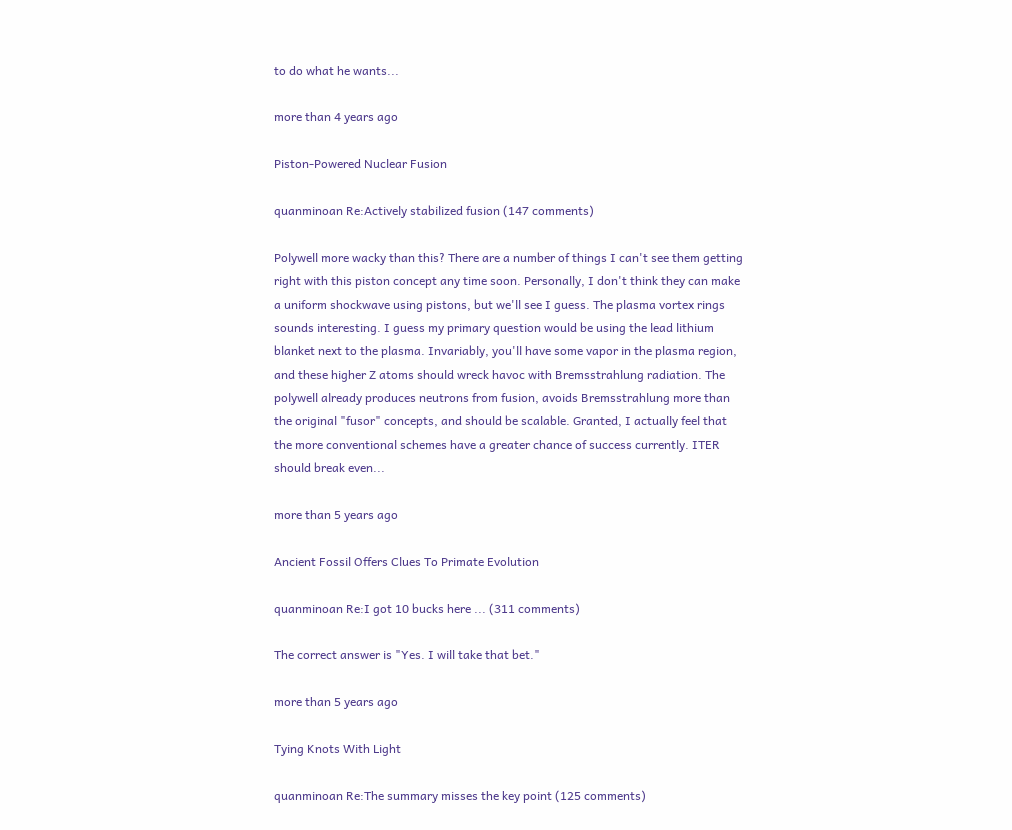to do what he wants...

more than 4 years ago

Piston-Powered Nuclear Fusion

quanminoan Re:Actively stabilized fusion (147 comments)

Polywell more wacky than this? There are a number of things I can't see them getting right with this piston concept any time soon. Personally, I don't think they can make a uniform shockwave using pistons, but we'll see I guess. The plasma vortex rings sounds interesting. I guess my primary question would be using the lead lithium blanket next to the plasma. Invariably, you'll have some vapor in the plasma region, and these higher Z atoms should wreck havoc with Bremsstrahlung radiation. The polywell already produces neutrons from fusion, avoids Bremsstrahlung more than the original "fusor" concepts, and should be scalable. Granted, I actually feel that the more conventional schemes have a greater chance of success currently. ITER should break even...

more than 5 years ago

Ancient Fossil Offers Clues To Primate Evolution

quanminoan Re:I got 10 bucks here ... (311 comments)

The correct answer is "Yes. I will take that bet."

more than 5 years ago

Tying Knots With Light

quanminoan Re:The summary misses the key point (125 comments)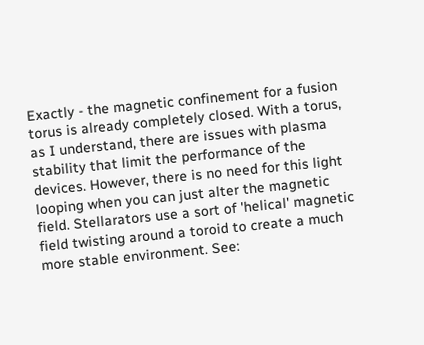Exactly - the magnetic confinement for a fusion torus is already completely closed. With a torus, as I understand, there are issues with plasma stability that limit the performance of the devices. However, there is no need for this light looping when you can just alter the magnetic field. Stellarators use a sort of 'helical' magnetic field twisting around a toroid to create a much more stable environment. See: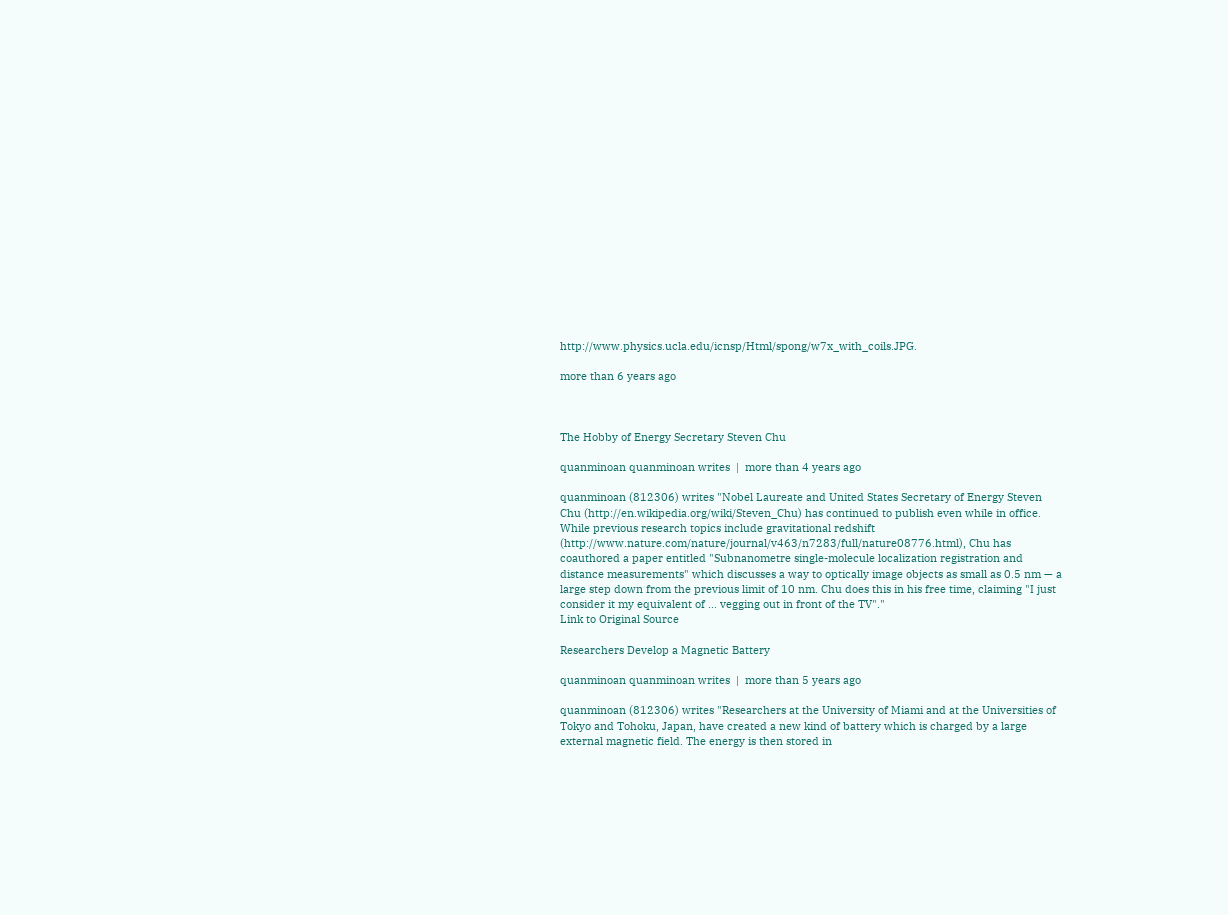http://www.physics.ucla.edu/icnsp/Html/spong/w7x_with_coils.JPG.

more than 6 years ago



The Hobby of Energy Secretary Steven Chu

quanminoan quanminoan writes  |  more than 4 years ago

quanminoan (812306) writes "Nobel Laureate and United States Secretary of Energy Steven Chu (http://en.wikipedia.org/wiki/Steven_Chu) has continued to publish even while in office. While previous research topics include gravitational redshift (http://www.nature.com/nature/journal/v463/n7283/full/nature08776.html), Chu has coauthored a paper entitled "Subnanometre single-molecule localization registration and distance measurements" which discusses a way to optically image objects as small as 0.5 nm — a large step down from the previous limit of 10 nm. Chu does this in his free time, claiming "I just consider it my equivalent of ... vegging out in front of the TV"."
Link to Original Source

Researchers Develop a Magnetic Battery

quanminoan quanminoan writes  |  more than 5 years ago

quanminoan (812306) writes "Researchers at the University of Miami and at the Universities of Tokyo and Tohoku, Japan, have created a new kind of battery which is charged by a large external magnetic field. The energy is then stored in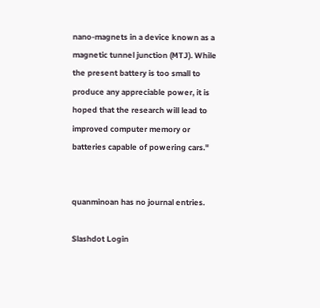nano-magnets in a device known as a magnetic tunnel junction (MTJ). While the present battery is too small to produce any appreciable power, it is hoped that the research will lead to improved computer memory or batteries capable of powering cars."


quanminoan has no journal entries.

Slashdot Login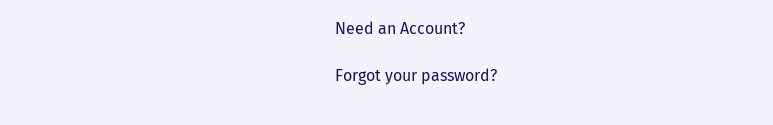Need an Account?

Forgot your password?